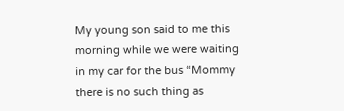My young son said to me this morning while we were waiting in my car for the bus “Mommy there is no such thing as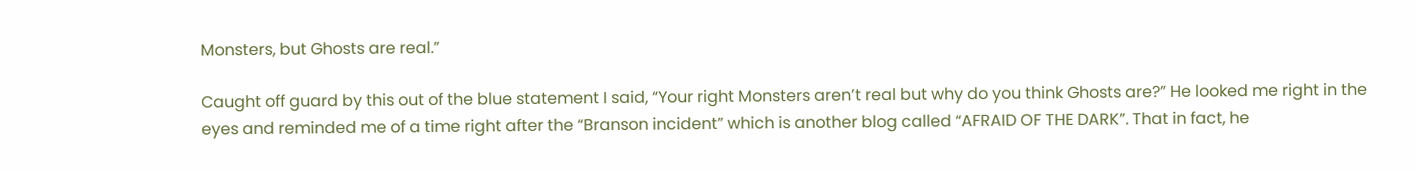Monsters, but Ghosts are real.”

Caught off guard by this out of the blue statement I said, “Your right Monsters aren’t real but why do you think Ghosts are?” He looked me right in the eyes and reminded me of a time right after the “Branson incident” which is another blog called “AFRAID OF THE DARK”. That in fact, he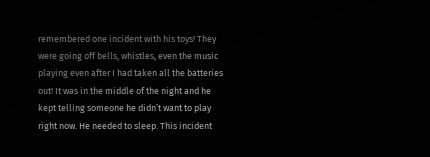remembered one incident with his toys! They were going off bells, whistles, even the music playing even after I had taken all the batteries out! It was in the middle of the night and he kept telling someone he didn’t want to play right now. He needed to sleep. This incident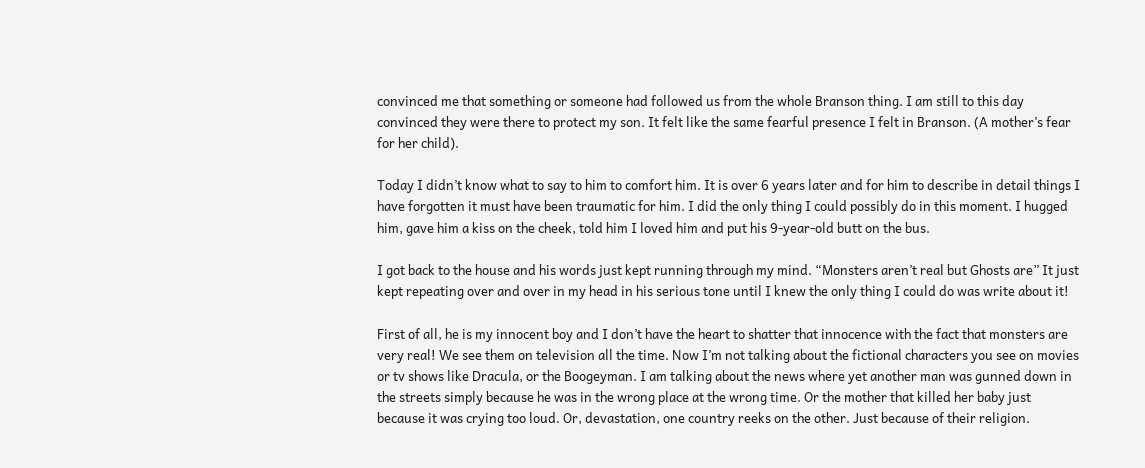convinced me that something or someone had followed us from the whole Branson thing. I am still to this day convinced they were there to protect my son. It felt like the same fearful presence I felt in Branson. (A mother’s fear for her child).

Today I didn’t know what to say to him to comfort him. It is over 6 years later and for him to describe in detail things I have forgotten it must have been traumatic for him. I did the only thing I could possibly do in this moment. I hugged him, gave him a kiss on the cheek, told him I loved him and put his 9-year-old butt on the bus.

I got back to the house and his words just kept running through my mind. “Monsters aren’t real but Ghosts are” It just kept repeating over and over in my head in his serious tone until I knew the only thing I could do was write about it!

First of all, he is my innocent boy and I don’t have the heart to shatter that innocence with the fact that monsters are very real! We see them on television all the time. Now I’m not talking about the fictional characters you see on movies or tv shows like Dracula, or the Boogeyman. I am talking about the news where yet another man was gunned down in the streets simply because he was in the wrong place at the wrong time. Or the mother that killed her baby just because it was crying too loud. Or, devastation, one country reeks on the other. Just because of their religion.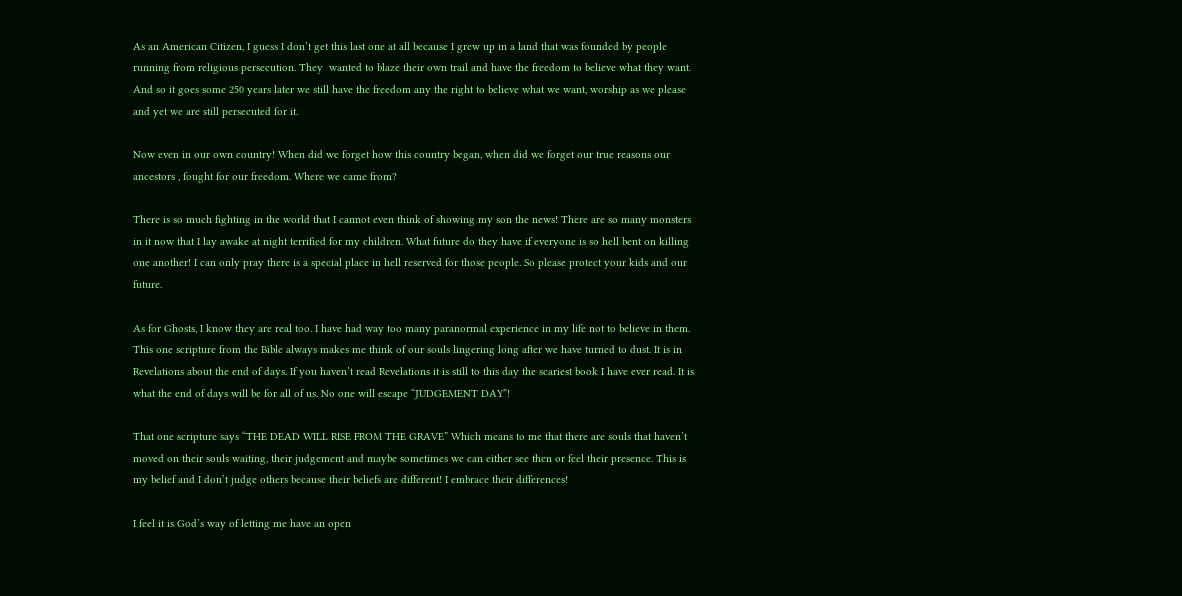As an American Citizen, I guess I don’t get this last one at all because I grew up in a land that was founded by people running from religious persecution. They  wanted to blaze their own trail and have the freedom to believe what they want. And so it goes some 250 years later we still have the freedom any the right to believe what we want, worship as we please and yet we are still persecuted for it.

Now even in our own country! When did we forget how this country began, when did we forget our true reasons our ancestors , fought for our freedom. Where we came from?

There is so much fighting in the world that I cannot even think of showing my son the news! There are so many monsters in it now that I lay awake at night terrified for my children. What future do they have if everyone is so hell bent on killing one another! I can only pray there is a special place in hell reserved for those people. So please protect your kids and our future.

As for Ghosts, I know they are real too. I have had way too many paranormal experience in my life not to believe in them. This one scripture from the Bible always makes me think of our souls lingering long after we have turned to dust. It is in Revelations about the end of days. If you haven’t read Revelations it is still to this day the scariest book I have ever read. It is what the end of days will be for all of us. No one will escape “JUDGEMENT DAY”!

That one scripture says “THE DEAD WILL RISE FROM THE GRAVE” Which means to me that there are souls that haven’t moved on their souls waiting, their judgement and maybe sometimes we can either see then or feel their presence. This is my belief and I don’t judge others because their beliefs are different! I embrace their differences!

I feel it is God’s way of letting me have an open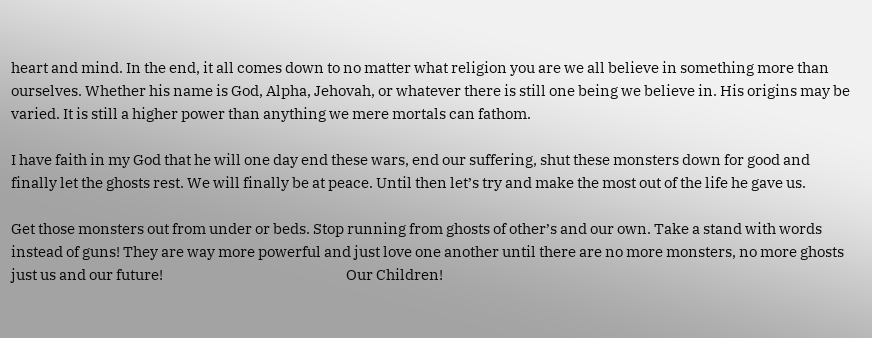heart and mind. In the end, it all comes down to no matter what religion you are we all believe in something more than ourselves. Whether his name is God, Alpha, Jehovah, or whatever there is still one being we believe in. His origins may be varied. It is still a higher power than anything we mere mortals can fathom.

I have faith in my God that he will one day end these wars, end our suffering, shut these monsters down for good and finally let the ghosts rest. We will finally be at peace. Until then let’s try and make the most out of the life he gave us.

Get those monsters out from under or beds. Stop running from ghosts of other’s and our own. Take a stand with words instead of guns! They are way more powerful and just love one another until there are no more monsters, no more ghosts just us and our future!                                                             Our Children!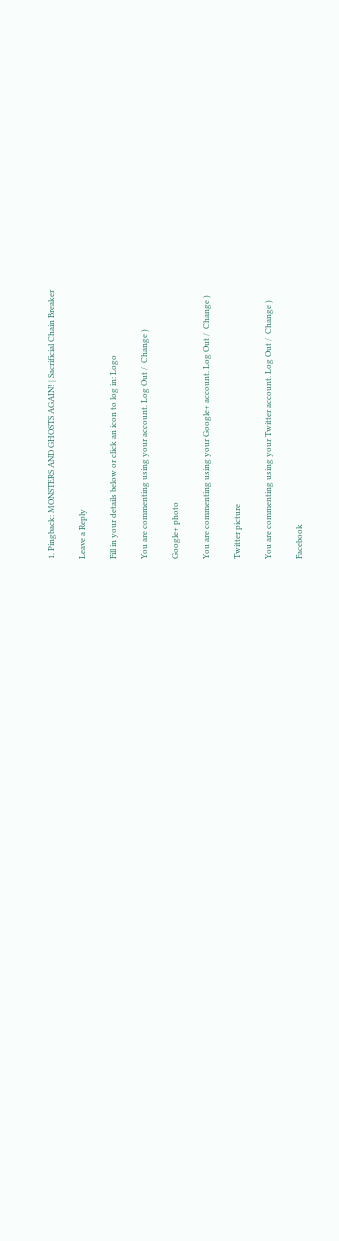1. Pingback: MONSTERS AND GHOSTS AGAIN! | Sacrificial Chain Breaker

Leave a Reply

Fill in your details below or click an icon to log in: Logo

You are commenting using your account. Log Out /  Change )

Google+ photo

You are commenting using your Google+ account. Log Out /  Change )

Twitter picture

You are commenting using your Twitter account. Log Out /  Change )

Facebook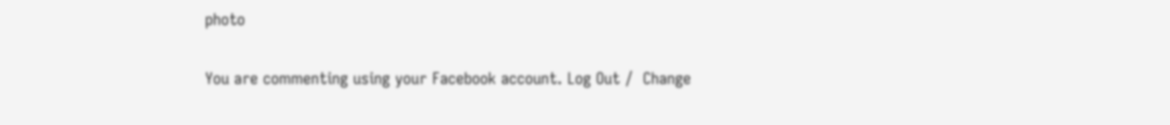photo

You are commenting using your Facebook account. Log Out /  Change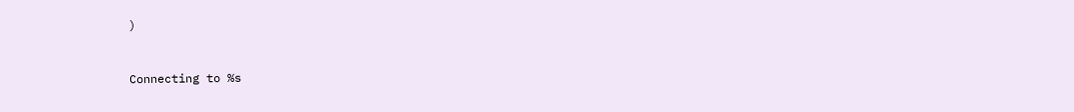)


Connecting to %s